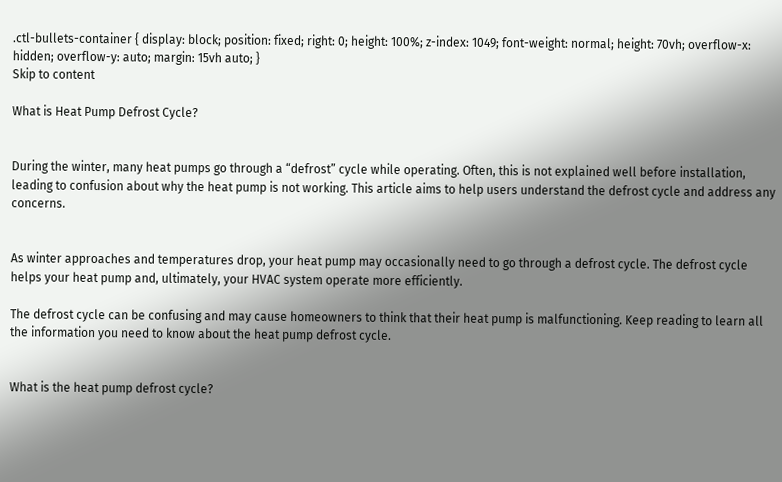.ctl-bullets-container { display: block; position: fixed; right: 0; height: 100%; z-index: 1049; font-weight: normal; height: 70vh; overflow-x: hidden; overflow-y: auto; margin: 15vh auto; }
Skip to content

What is Heat Pump Defrost Cycle?


During the winter, many heat pumps go through a “defrost” cycle while operating. Often, this is not explained well before installation, leading to confusion about why the heat pump is not working. This article aims to help users understand the defrost cycle and address any concerns.


As winter approaches and temperatures drop, your heat pump may occasionally need to go through a defrost cycle. The defrost cycle helps your heat pump and, ultimately, your HVAC system operate more efficiently.

The defrost cycle can be confusing and may cause homeowners to think that their heat pump is malfunctioning. Keep reading to learn all the information you need to know about the heat pump defrost cycle.


What is the heat pump defrost cycle?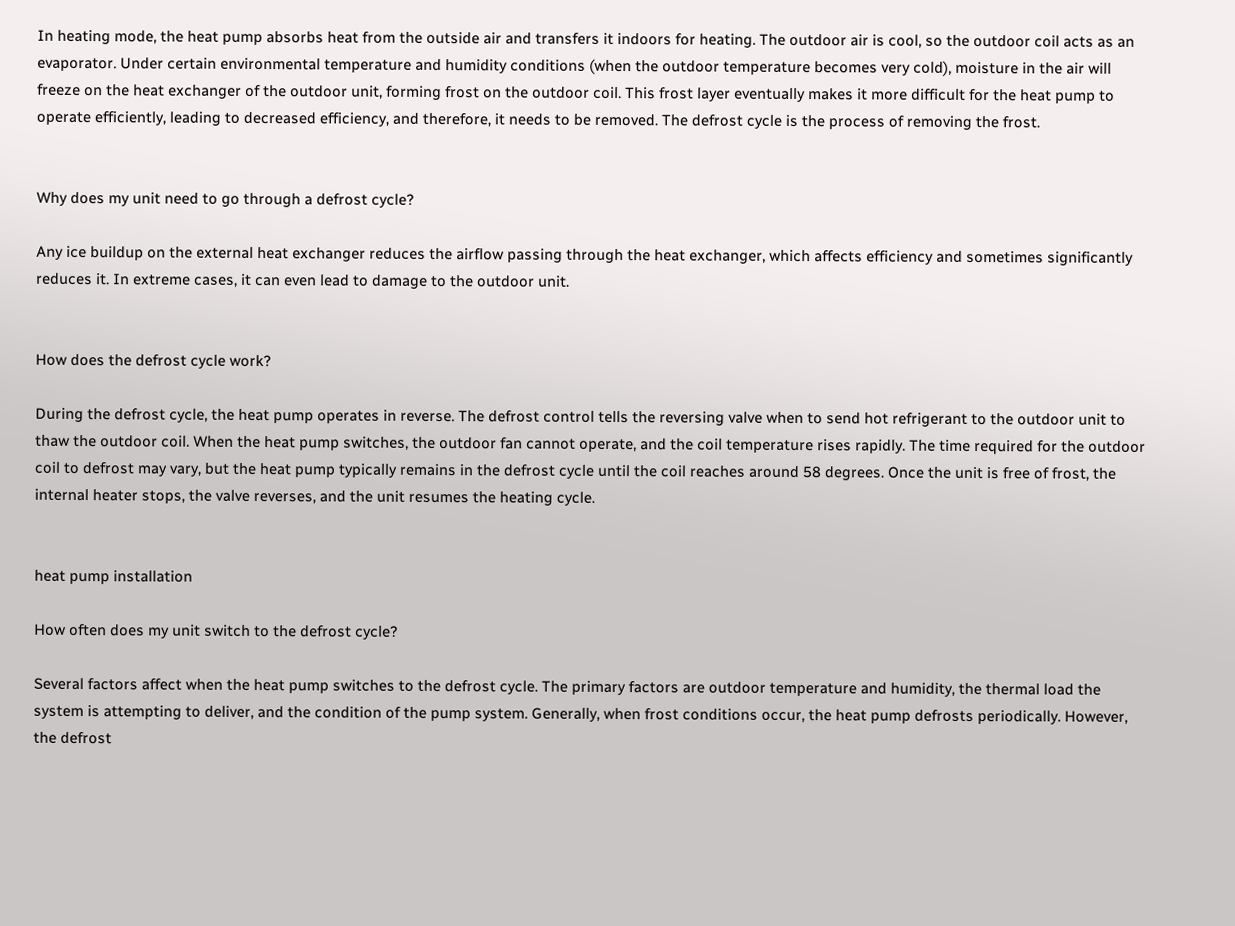In heating mode, the heat pump absorbs heat from the outside air and transfers it indoors for heating. The outdoor air is cool, so the outdoor coil acts as an evaporator. Under certain environmental temperature and humidity conditions (when the outdoor temperature becomes very cold), moisture in the air will freeze on the heat exchanger of the outdoor unit, forming frost on the outdoor coil. This frost layer eventually makes it more difficult for the heat pump to operate efficiently, leading to decreased efficiency, and therefore, it needs to be removed. The defrost cycle is the process of removing the frost.


Why does my unit need to go through a defrost cycle?

Any ice buildup on the external heat exchanger reduces the airflow passing through the heat exchanger, which affects efficiency and sometimes significantly reduces it. In extreme cases, it can even lead to damage to the outdoor unit.


How does the defrost cycle work?

During the defrost cycle, the heat pump operates in reverse. The defrost control tells the reversing valve when to send hot refrigerant to the outdoor unit to thaw the outdoor coil. When the heat pump switches, the outdoor fan cannot operate, and the coil temperature rises rapidly. The time required for the outdoor coil to defrost may vary, but the heat pump typically remains in the defrost cycle until the coil reaches around 58 degrees. Once the unit is free of frost, the internal heater stops, the valve reverses, and the unit resumes the heating cycle.


heat pump installation

How often does my unit switch to the defrost cycle?

Several factors affect when the heat pump switches to the defrost cycle. The primary factors are outdoor temperature and humidity, the thermal load the system is attempting to deliver, and the condition of the pump system. Generally, when frost conditions occur, the heat pump defrosts periodically. However, the defrost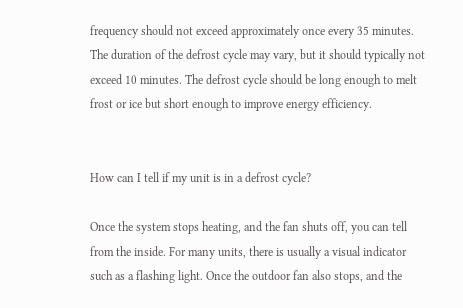frequency should not exceed approximately once every 35 minutes. The duration of the defrost cycle may vary, but it should typically not exceed 10 minutes. The defrost cycle should be long enough to melt frost or ice but short enough to improve energy efficiency.


How can I tell if my unit is in a defrost cycle?

Once the system stops heating, and the fan shuts off, you can tell from the inside. For many units, there is usually a visual indicator such as a flashing light. Once the outdoor fan also stops, and the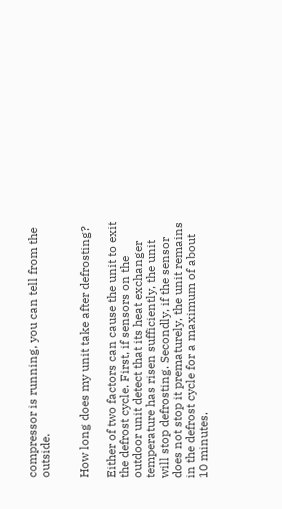compressor is running, you can tell from the outside.


How long does my unit take after defrosting?

Either of two factors can cause the unit to exit the defrost cycle. First, if sensors on the outdoor unit detect that its heat exchanger temperature has risen sufficiently, the unit will stop defrosting. Secondly, if the sensor does not stop it prematurely, the unit remains in the defrost cycle for a maximum of about 10 minutes.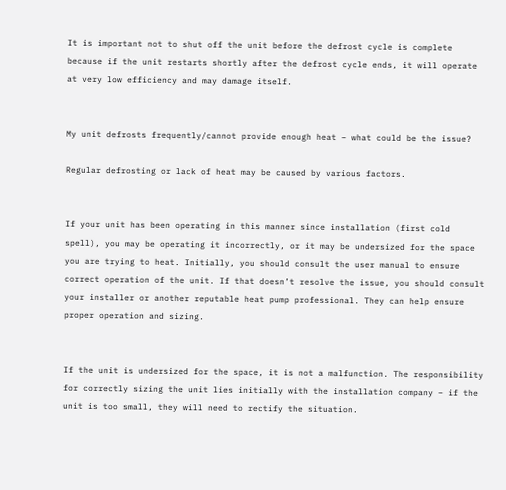It is important not to shut off the unit before the defrost cycle is complete because if the unit restarts shortly after the defrost cycle ends, it will operate at very low efficiency and may damage itself.


My unit defrosts frequently/cannot provide enough heat – what could be the issue?

Regular defrosting or lack of heat may be caused by various factors.


If your unit has been operating in this manner since installation (first cold spell), you may be operating it incorrectly, or it may be undersized for the space you are trying to heat. Initially, you should consult the user manual to ensure correct operation of the unit. If that doesn’t resolve the issue, you should consult your installer or another reputable heat pump professional. They can help ensure proper operation and sizing.


If the unit is undersized for the space, it is not a malfunction. The responsibility for correctly sizing the unit lies initially with the installation company – if the unit is too small, they will need to rectify the situation.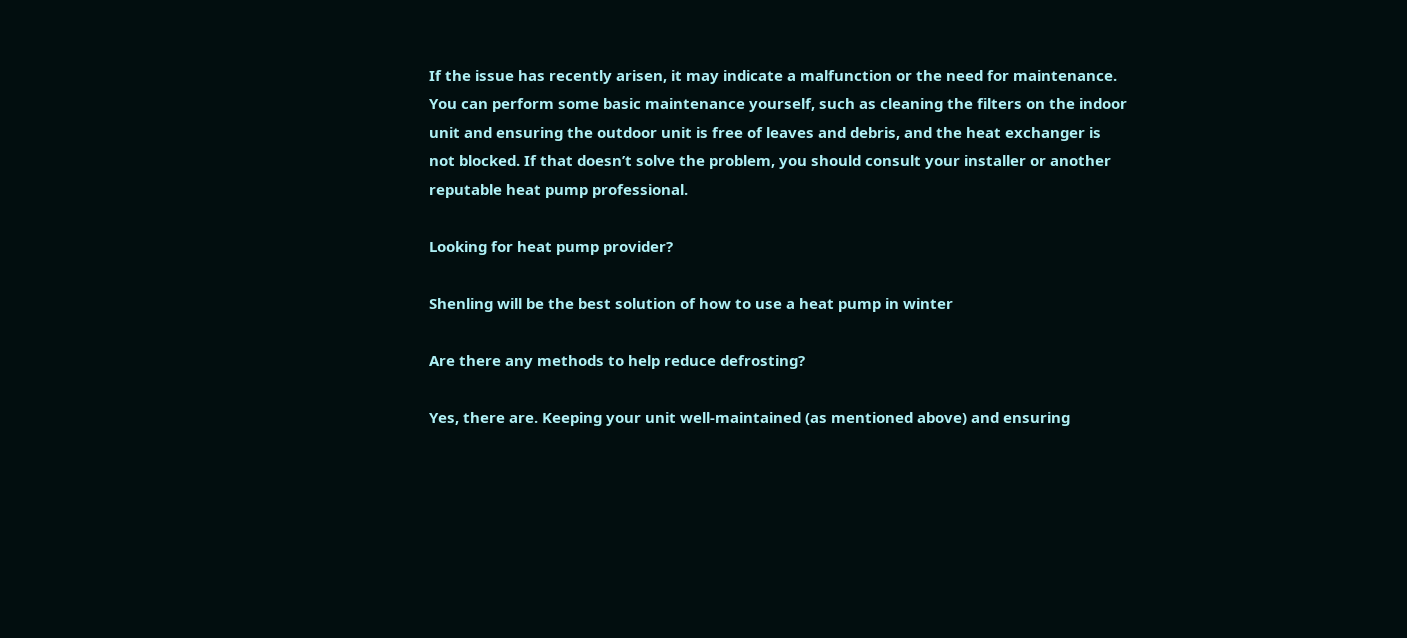If the issue has recently arisen, it may indicate a malfunction or the need for maintenance. You can perform some basic maintenance yourself, such as cleaning the filters on the indoor unit and ensuring the outdoor unit is free of leaves and debris, and the heat exchanger is not blocked. If that doesn’t solve the problem, you should consult your installer or another reputable heat pump professional.

Looking for heat pump provider?

Shenling will be the best solution of how to use a heat pump in winter

Are there any methods to help reduce defrosting?

Yes, there are. Keeping your unit well-maintained (as mentioned above) and ensuring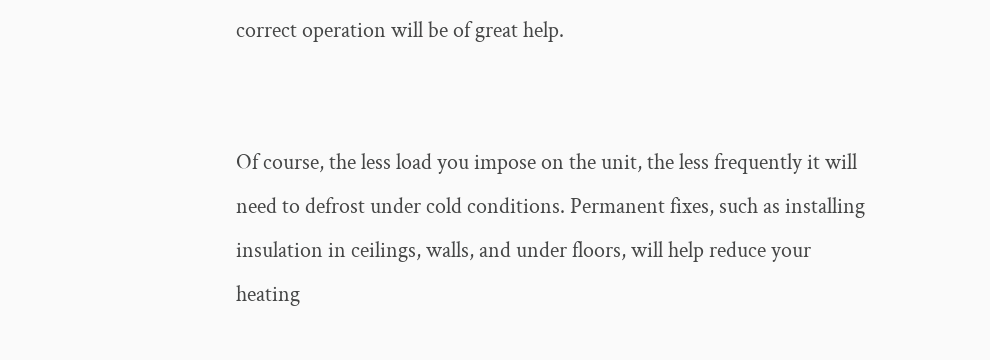correct operation will be of great help.


Of course, the less load you impose on the unit, the less frequently it will need to defrost under cold conditions. Permanent fixes, such as installing insulation in ceilings, walls, and under floors, will help reduce your heating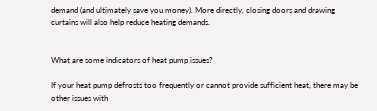demand (and ultimately save you money). More directly, closing doors and drawing curtains will also help reduce heating demands.


What are some indicators of heat pump issues?

If your heat pump defrosts too frequently or cannot provide sufficient heat, there may be other issues with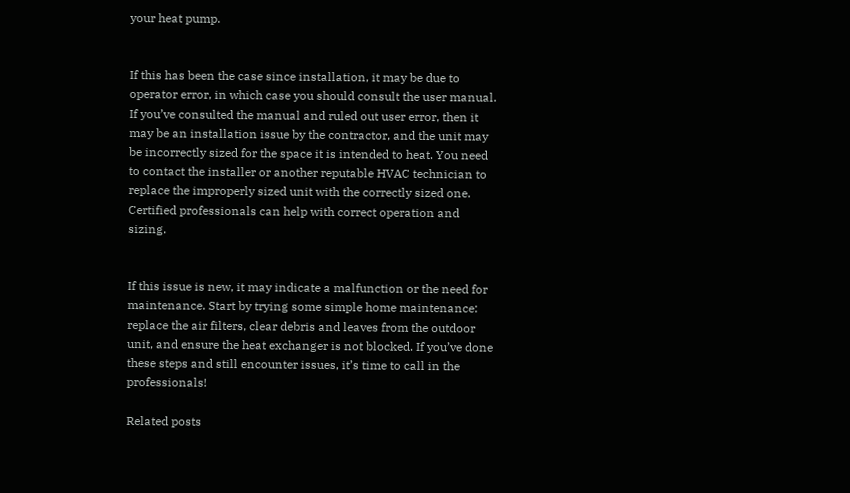your heat pump.


If this has been the case since installation, it may be due to operator error, in which case you should consult the user manual. If you’ve consulted the manual and ruled out user error, then it may be an installation issue by the contractor, and the unit may be incorrectly sized for the space it is intended to heat. You need to contact the installer or another reputable HVAC technician to replace the improperly sized unit with the correctly sized one. Certified professionals can help with correct operation and sizing.


If this issue is new, it may indicate a malfunction or the need for maintenance. Start by trying some simple home maintenance: replace the air filters, clear debris and leaves from the outdoor unit, and ensure the heat exchanger is not blocked. If you’ve done these steps and still encounter issues, it’s time to call in the professionals!

Related posts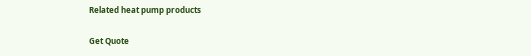Related heat pump products

Get Quote